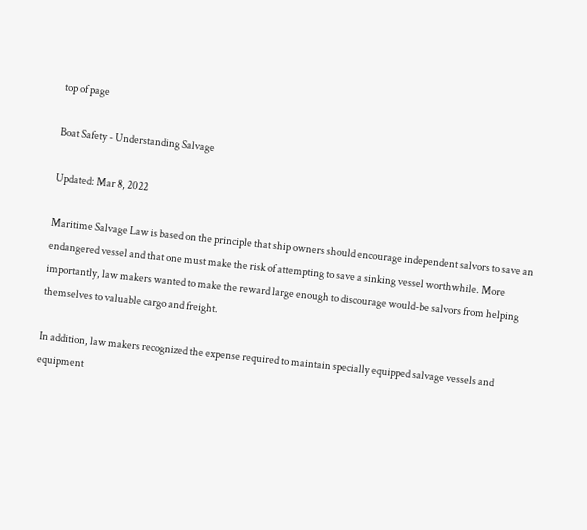top of page

Boat Safety - Understanding Salvage

Updated: Mar 8, 2022

Maritime Salvage Law is based on the principle that ship owners should encourage independent salvors to save an endangered vessel and that one must make the risk of attempting to save a sinking vessel worthwhile. More importantly, law makers wanted to make the reward large enough to discourage would-be salvors from helping themselves to valuable cargo and freight.

In addition, law makers recognized the expense required to maintain specially equipped salvage vessels and equipment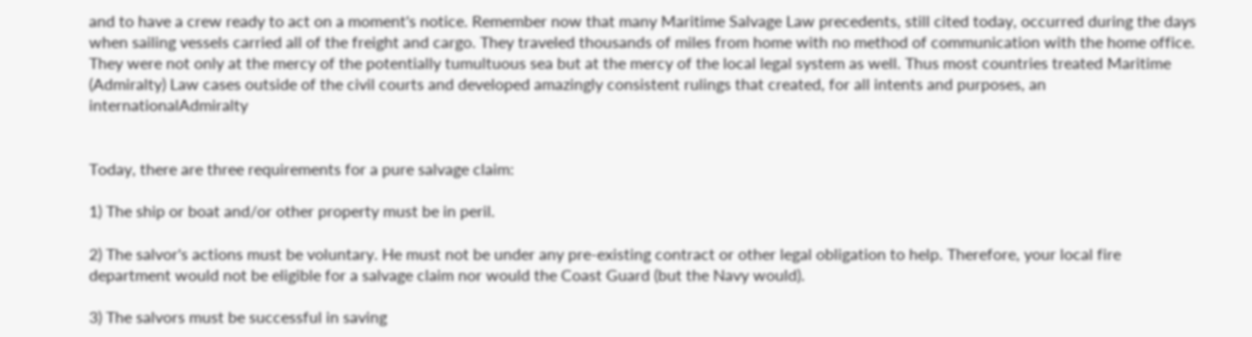and to have a crew ready to act on a moment's notice. Remember now that many Maritime Salvage Law precedents, still cited today, occurred during the days when sailing vessels carried all of the freight and cargo. They traveled thousands of miles from home with no method of communication with the home office. They were not only at the mercy of the potentially tumultuous sea but at the mercy of the local legal system as well. Thus most countries treated Maritime (Admiralty) Law cases outside of the civil courts and developed amazingly consistent rulings that created, for all intents and purposes, an internationalAdmiralty


Today, there are three requirements for a pure salvage claim:

1) The ship or boat and/or other property must be in peril.

2) The salvor's actions must be voluntary. He must not be under any pre-existing contract or other legal obligation to help. Therefore, your local fire department would not be eligible for a salvage claim nor would the Coast Guard (but the Navy would).

3) The salvors must be successful in saving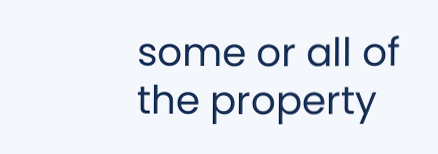some or all of the property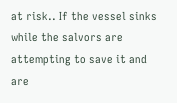at risk.. If the vessel sinks while the salvors are attempting to save it and are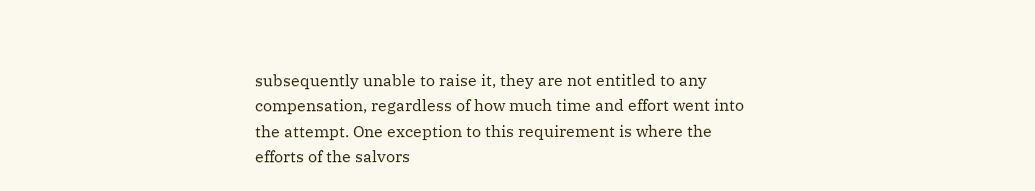subsequently unable to raise it, they are not entitled to any compensation, regardless of how much time and effort went into the attempt. One exception to this requirement is where the efforts of the salvors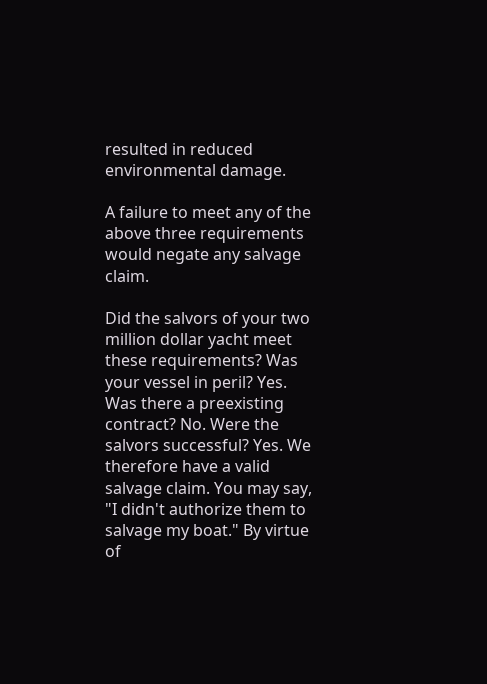resulted in reduced environmental damage.

A failure to meet any of the above three requirements would negate any salvage claim.

Did the salvors of your two million dollar yacht meet these requirements? Was your vessel in peril? Yes. Was there a preexisting contract? No. Were the salvors successful? Yes. We therefore have a valid salvage claim. You may say, "I didn't authorize them to salvage my boat." By virtue of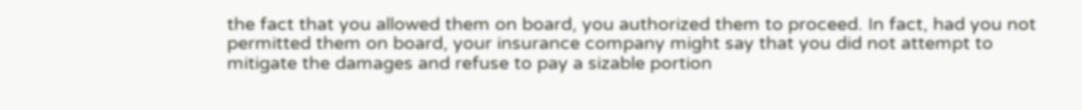the fact that you allowed them on board, you authorized them to proceed. In fact, had you not permitted them on board, your insurance company might say that you did not attempt to mitigate the damages and refuse to pay a sizable portion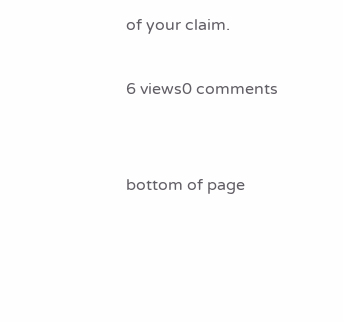of your claim.

6 views0 comments


bottom of page